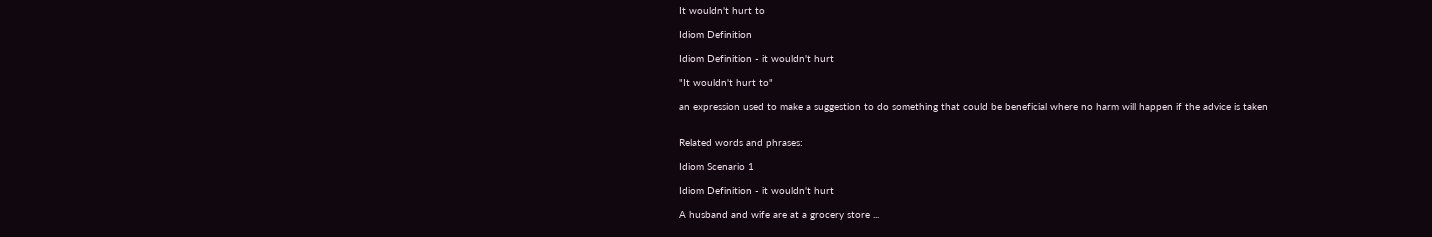It wouldn't hurt to

Idiom Definition

Idiom Definition - it wouldn't hurt

"It wouldn't hurt to"

an expression used to make a suggestion to do something that could be beneficial where no harm will happen if the advice is taken


Related words and phrases:

Idiom Scenario 1

Idiom Definition - it wouldn't hurt

A husband and wife are at a grocery store ...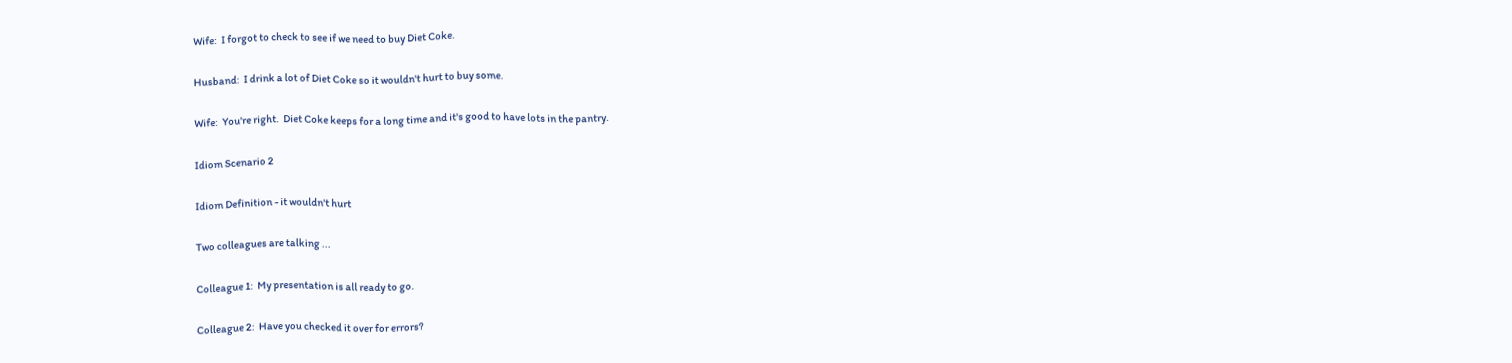Wife:  I forgot to check to see if we need to buy Diet Coke.

Husband:  I drink a lot of Diet Coke so it wouldn't hurt to buy some.

Wife:  You're right.  Diet Coke keeps for a long time and it's good to have lots in the pantry.

Idiom Scenario 2

Idiom Definition - it wouldn't hurt

Two colleagues are talking ...

Colleague 1:  My presentation is all ready to go.

Colleague 2:  Have you checked it over for errors?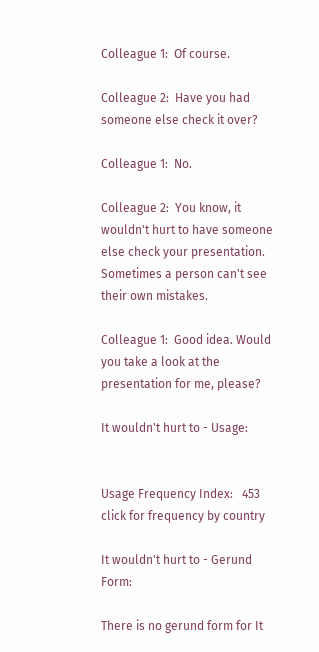Colleague 1:  Of course.

Colleague 2:  Have you had someone else check it over?

Colleague 1:  No.

Colleague 2:  You know, it wouldn't hurt to have someone else check your presentation.  Sometimes a person can't see their own mistakes.

Colleague 1:  Good idea. Would you take a look at the presentation for me, please?

It wouldn't hurt to - Usage:


Usage Frequency Index:   453   click for frequency by country

It wouldn't hurt to - Gerund Form:

There is no gerund form for It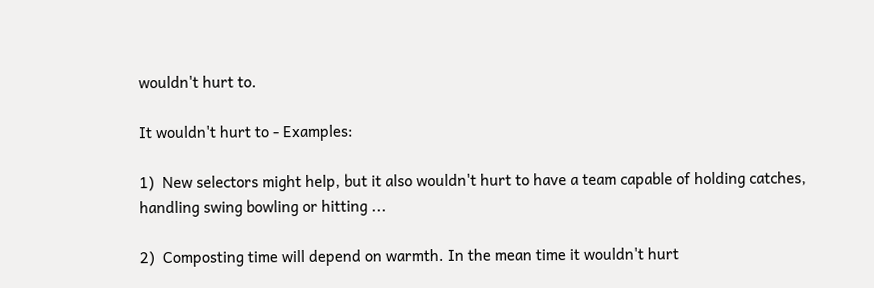wouldn't hurt to.

It wouldn't hurt to - Examples:

1)  New selectors might help, but it also wouldn't hurt to have a team capable of holding catches, handling swing bowling or hitting ...

2)  Composting time will depend on warmth. In the mean time it wouldn't hurt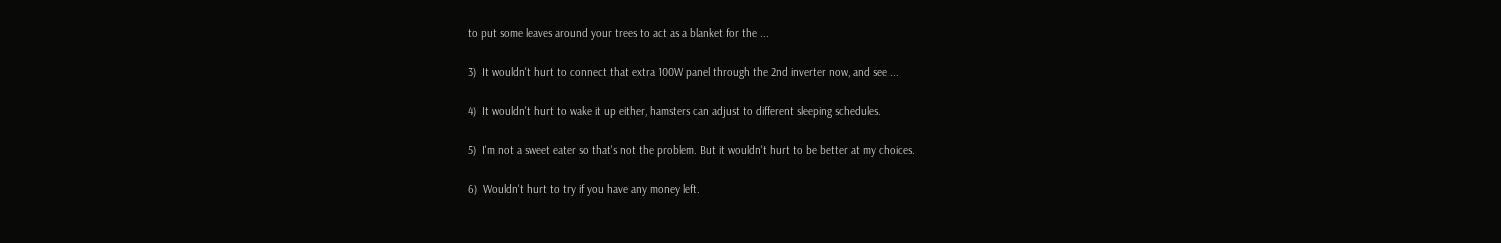to put some leaves around your trees to act as a blanket for the ...

3)  It wouldn't hurt to connect that extra 100W panel through the 2nd inverter now, and see ...

4)  It wouldn't hurt to wake it up either, hamsters can adjust to different sleeping schedules.

5)  I'm not a sweet eater so that's not the problem. But it wouldn't hurt to be better at my choices.

6)  Wouldn't hurt to try if you have any money left.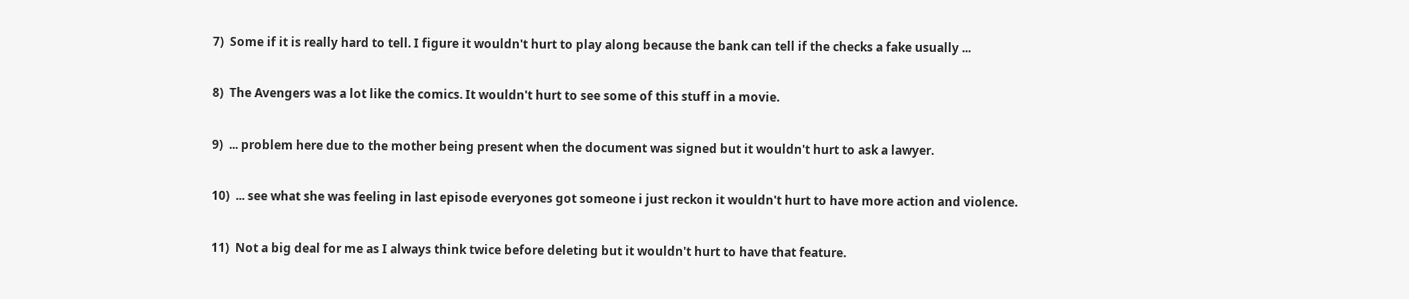7)  Some if it is really hard to tell. I figure it wouldn't hurt to play along because the bank can tell if the checks a fake usually ...

8)  The Avengers was a lot like the comics. It wouldn't hurt to see some of this stuff in a movie.

9)  ... problem here due to the mother being present when the document was signed but it wouldn't hurt to ask a lawyer.

10)  ... see what she was feeling in last episode everyones got someone i just reckon it wouldn't hurt to have more action and violence.

11)  Not a big deal for me as I always think twice before deleting but it wouldn't hurt to have that feature.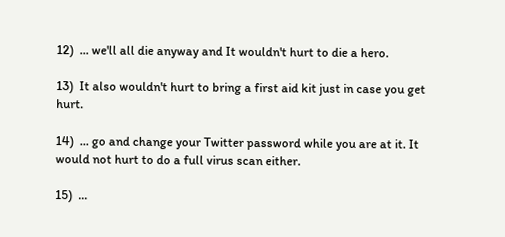12)  ... we'll all die anyway and It wouldn't hurt to die a hero.

13)  It also wouldn't hurt to bring a first aid kit just in case you get hurt.

14)  ... go and change your Twitter password while you are at it. It would not hurt to do a full virus scan either.

15)  ...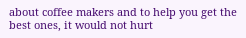about coffee makers and to help you get the best ones, it would not hurt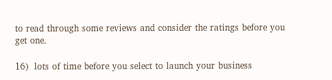to read through some reviews and consider the ratings before you get one.

16)  lots of time before you select to launch your business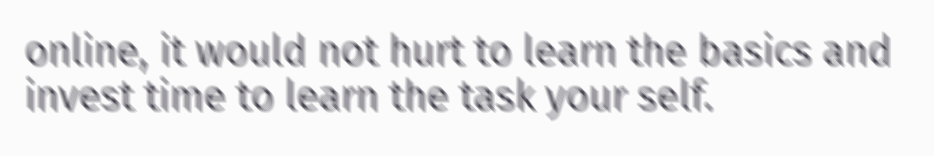online, it would not hurt to learn the basics and invest time to learn the task your self.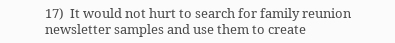17)  It would not hurt to search for family reunion newsletter samples and use them to create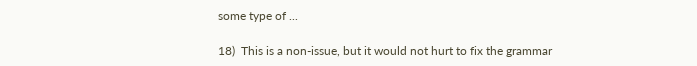some type of ...

18)  This is a non-issue, but it would not hurt to fix the grammar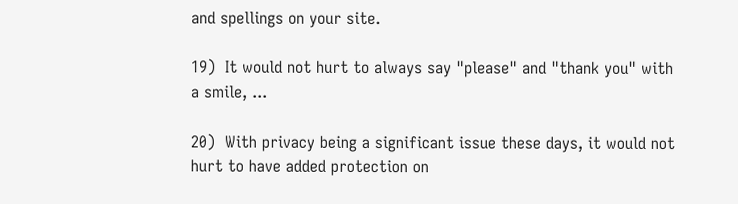and spellings on your site.

19)  It would not hurt to always say "please" and "thank you" with a smile, ...

20)  With privacy being a significant issue these days, it would not hurt to have added protection on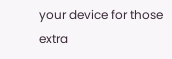your device for those extra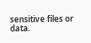sensitive files or data.